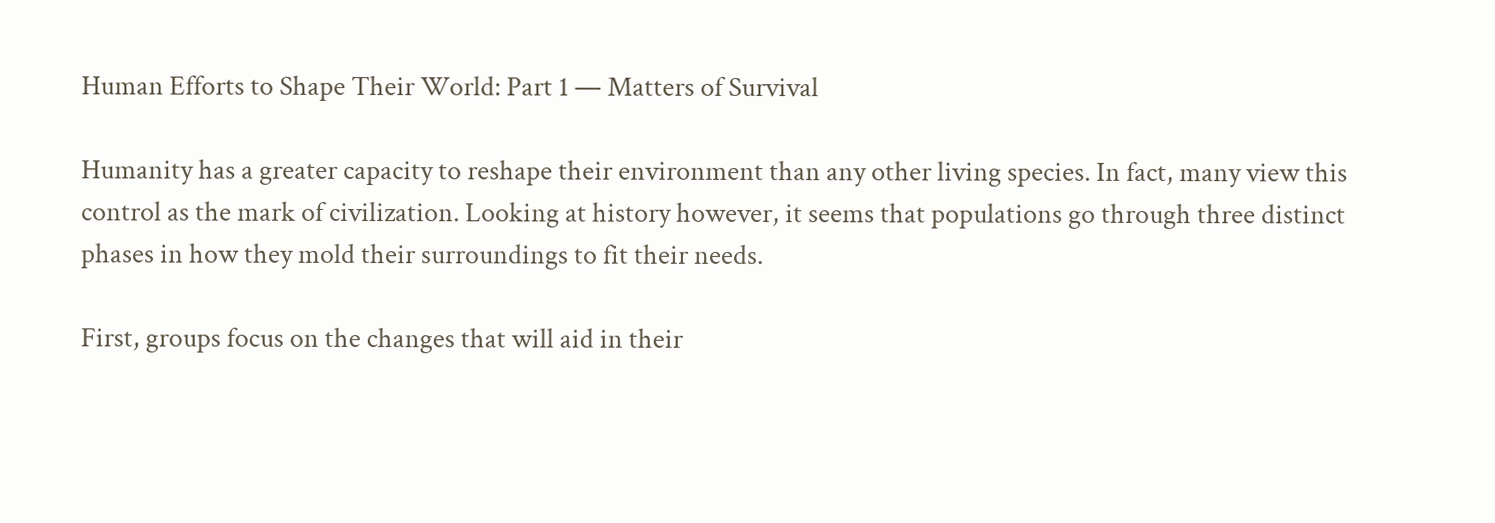Human Efforts to Shape Their World: Part 1 — Matters of Survival

Humanity has a greater capacity to reshape their environment than any other living species. In fact, many view this control as the mark of civilization. Looking at history however, it seems that populations go through three distinct phases in how they mold their surroundings to fit their needs.

First, groups focus on the changes that will aid in their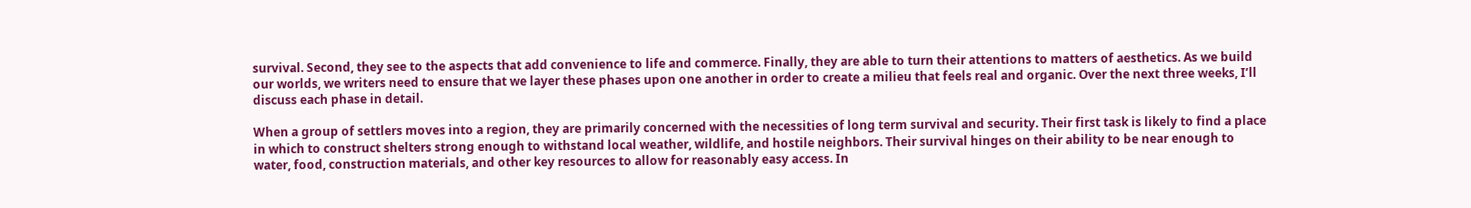survival. Second, they see to the aspects that add convenience to life and commerce. Finally, they are able to turn their attentions to matters of aesthetics. As we build our worlds, we writers need to ensure that we layer these phases upon one another in order to create a milieu that feels real and organic. Over the next three weeks, I’ll discuss each phase in detail.

When a group of settlers moves into a region, they are primarily concerned with the necessities of long term survival and security. Their first task is likely to find a place in which to construct shelters strong enough to withstand local weather, wildlife, and hostile neighbors. Their survival hinges on their ability to be near enough to water, food, construction materials, and other key resources to allow for reasonably easy access. In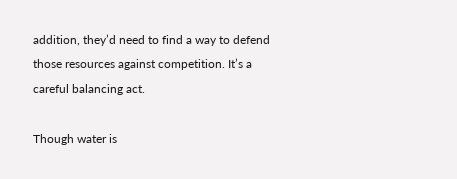addition, they’d need to find a way to defend those resources against competition. It’s a careful balancing act.

Though water is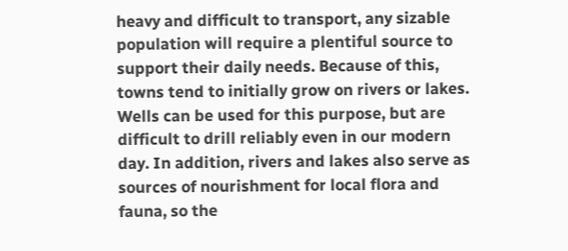heavy and difficult to transport, any sizable population will require a plentiful source to support their daily needs. Because of this, towns tend to initially grow on rivers or lakes. Wells can be used for this purpose, but are difficult to drill reliably even in our modern day. In addition, rivers and lakes also serve as sources of nourishment for local flora and fauna, so the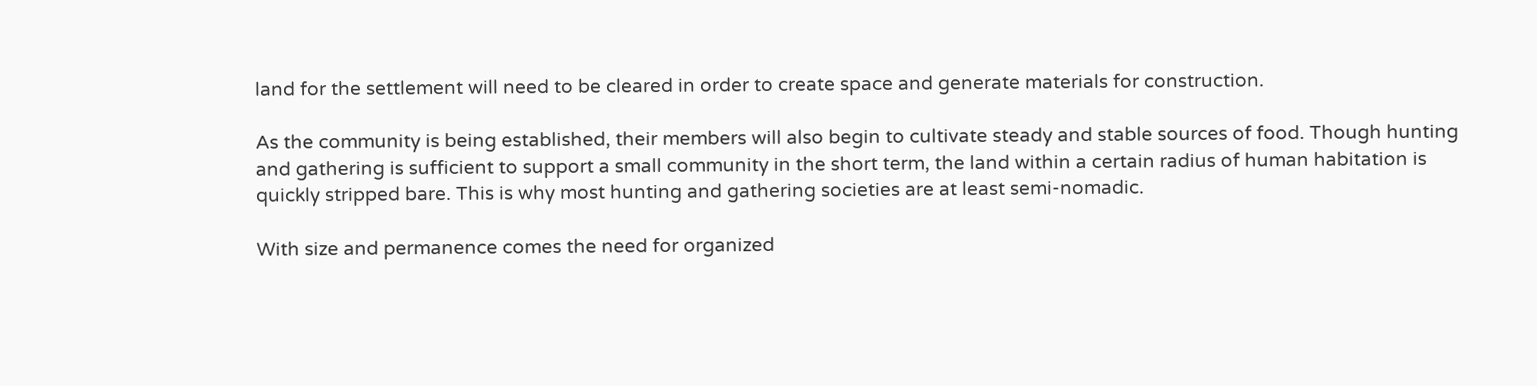land for the settlement will need to be cleared in order to create space and generate materials for construction.

As the community is being established, their members will also begin to cultivate steady and stable sources of food. Though hunting and gathering is sufficient to support a small community in the short term, the land within a certain radius of human habitation is quickly stripped bare. This is why most hunting and gathering societies are at least semi-nomadic.

With size and permanence comes the need for organized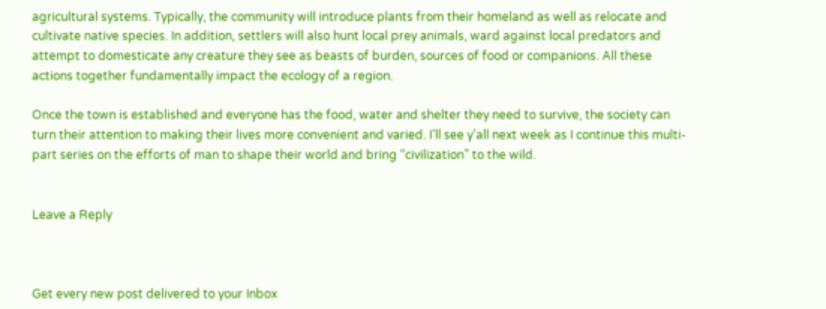agricultural systems. Typically, the community will introduce plants from their homeland as well as relocate and cultivate native species. In addition, settlers will also hunt local prey animals, ward against local predators and attempt to domesticate any creature they see as beasts of burden, sources of food or companions. All these actions together fundamentally impact the ecology of a region.

Once the town is established and everyone has the food, water and shelter they need to survive, the society can turn their attention to making their lives more convenient and varied. I’ll see y’all next week as I continue this multi-part series on the efforts of man to shape their world and bring “civilization” to the wild.


Leave a Reply



Get every new post delivered to your Inbox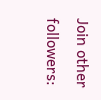Join other followers: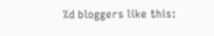%d bloggers like this: